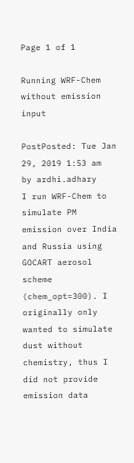Page 1 of 1

Running WRF-Chem without emission input

PostPosted: Tue Jan 29, 2019 1:53 am
by ardhi.adhary
I run WRF-Chem to simulate PM emission over India and Russia using GOCART aerosol scheme (chem_opt=300). I originally only wanted to simulate dust without chemistry, thus I did not provide emission data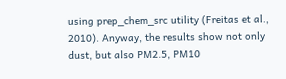using prep_chem_src utility (Freitas et al., 2010). Anyway, the results show not only dust, but also PM2.5, PM10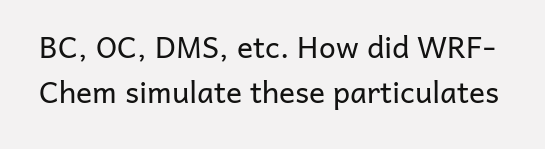BC, OC, DMS, etc. How did WRF-Chem simulate these particulates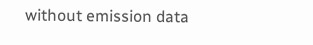without emission data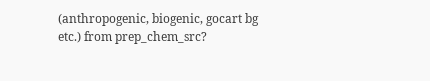(anthropogenic, biogenic, gocart bg etc.) from prep_chem_src?